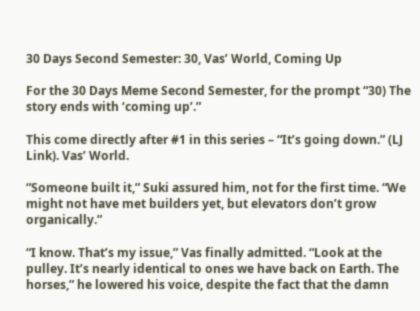30 Days Second Semester: 30, Vas’ World, Coming Up

For the 30 Days Meme Second Semester, for the prompt “30) The story ends with ‘coming up’.”

This come directly after #1 in this series – “It’s going down.” (LJ Link). Vas’ World.

“Someone built it,” Suki assured him, not for the first time. “We might not have met builders yet, but elevators don’t grow organically.”

“I know. That’s my issue,” Vas finally admitted. “Look at the pulley. It’s nearly identical to ones we have back on Earth. The horses,” he lowered his voice, despite the fact that the damn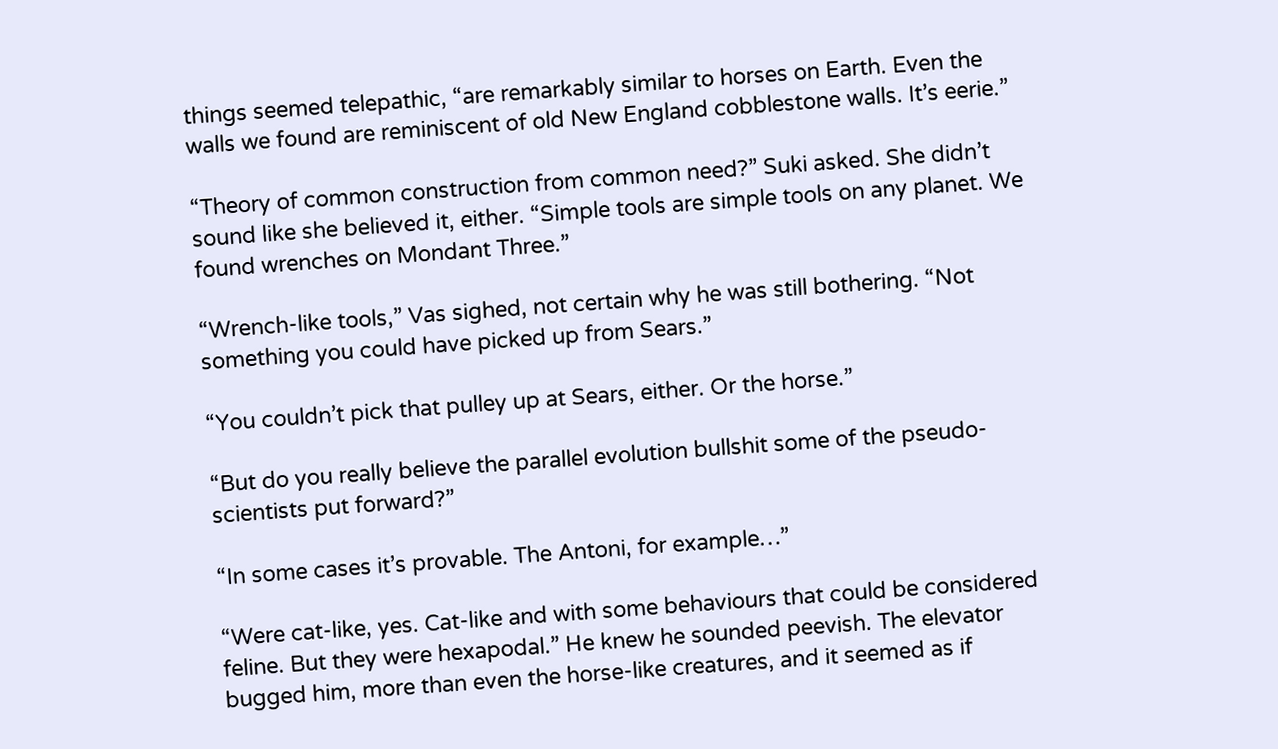things seemed telepathic, “are remarkably similar to horses on Earth. Even the walls we found are reminiscent of old New England cobblestone walls. It’s eerie.”

“Theory of common construction from common need?” Suki asked. She didn’t sound like she believed it, either. “Simple tools are simple tools on any planet. We found wrenches on Mondant Three.”

“Wrench-like tools,” Vas sighed, not certain why he was still bothering. “Not something you could have picked up from Sears.”

“You couldn’t pick that pulley up at Sears, either. Or the horse.”

“But do you really believe the parallel evolution bullshit some of the pseudo-scientists put forward?”

“In some cases it’s provable. The Antoni, for example…”

“Were cat-like, yes. Cat-like and with some behaviours that could be considered feline. But they were hexapodal.” He knew he sounded peevish. The elevator bugged him, more than even the horse-like creatures, and it seemed as if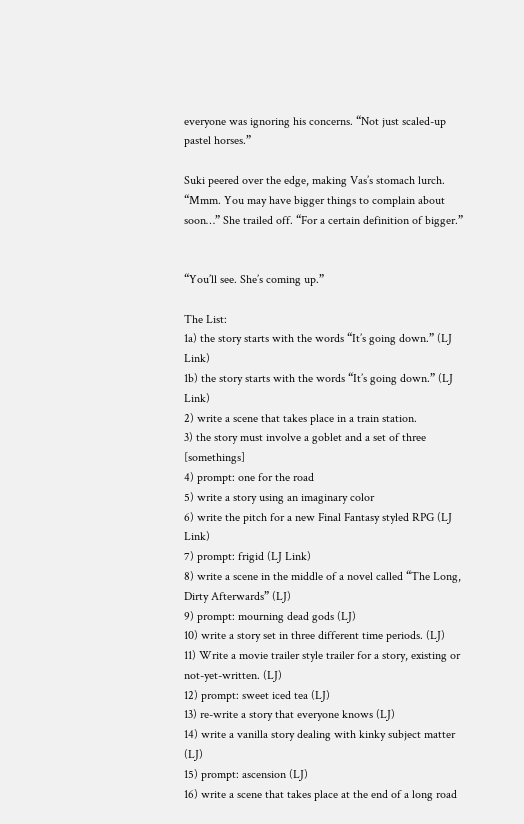everyone was ignoring his concerns. “Not just scaled-up pastel horses.”

Suki peered over the edge, making Vas’s stomach lurch. “Mmm. You may have bigger things to complain about soon…” She trailed off. “For a certain definition of bigger.”


“You’ll see. She’s coming up.”

The List:
1a) the story starts with the words “It’s going down.” (LJ Link)
1b) the story starts with the words “It’s going down.” (LJ Link)
2) write a scene that takes place in a train station.
3) the story must involve a goblet and a set of three [somethings]
4) prompt: one for the road
5) write a story using an imaginary color
6) write the pitch for a new Final Fantasy styled RPG (LJ Link)
7) prompt: frigid (LJ Link)
8) write a scene in the middle of a novel called “The Long, Dirty Afterwards” (LJ)
9) prompt: mourning dead gods (LJ)
10) write a story set in three different time periods. (LJ)
11) Write a movie trailer style trailer for a story, existing or not-yet-written. (LJ)
12) prompt: sweet iced tea (LJ)
13) re-write a story that everyone knows (LJ)
14) write a vanilla story dealing with kinky subject matter (LJ)
15) prompt: ascension (LJ)
16) write a scene that takes place at the end of a long road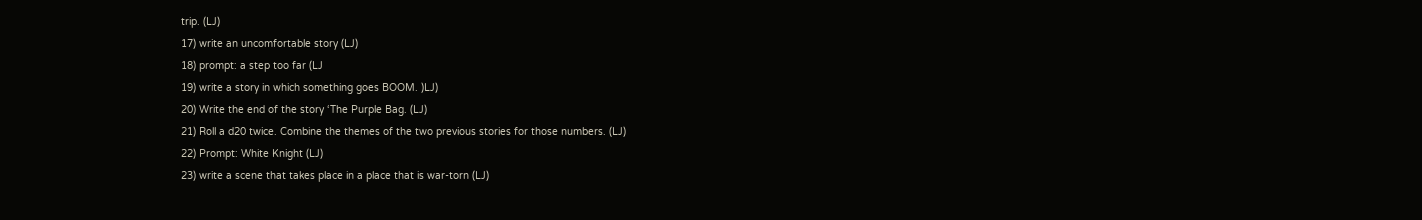trip. (LJ)
17) write an uncomfortable story (LJ)
18) prompt: a step too far (LJ
19) write a story in which something goes BOOM. )LJ)
20) Write the end of the story ‘The Purple Bag. (LJ)
21) Roll a d20 twice. Combine the themes of the two previous stories for those numbers. (LJ)
22) Prompt: White Knight (LJ)
23) write a scene that takes place in a place that is war-torn (LJ)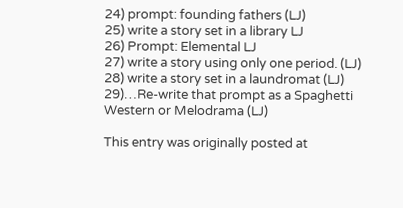24) prompt: founding fathers (LJ)
25) write a story set in a library LJ
26) Prompt: Elemental LJ
27) write a story using only one period. (LJ)
28) write a story set in a laundromat (LJ)
29)…Re-write that prompt as a Spaghetti Western or Melodrama (LJ)

This entry was originally posted at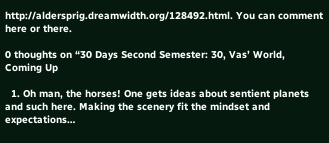http://aldersprig.dreamwidth.org/128492.html. You can comment here or there.

0 thoughts on “30 Days Second Semester: 30, Vas’ World, Coming Up

  1. Oh man, the horses! One gets ideas about sentient planets and such here. Making the scenery fit the mindset and expectations…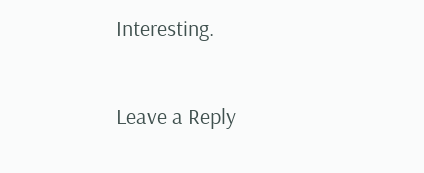Interesting.

Leave a Reply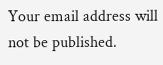Your email address will not be published.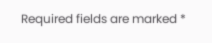Required fields are marked *